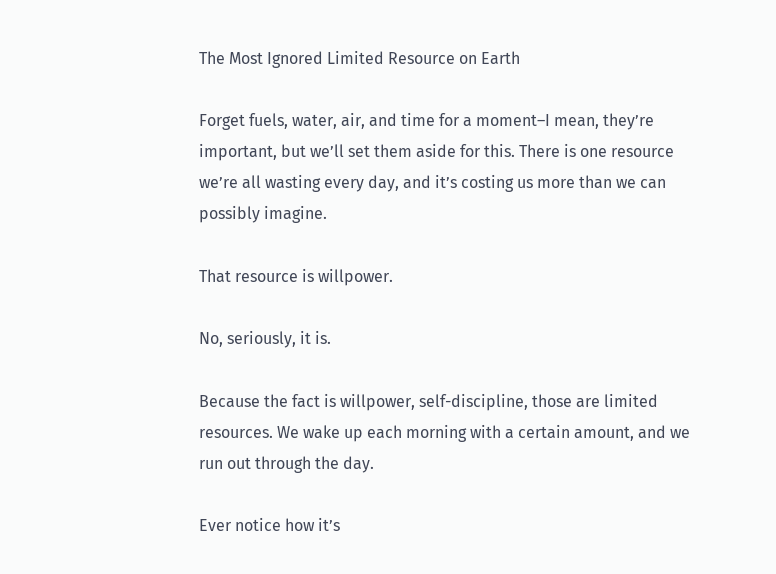The Most Ignored Limited Resource on Earth

Forget fuels, water, air, and time for a moment–I mean, they’re important, but we’ll set them aside for this. There is one resource we’re all wasting every day, and it’s costing us more than we can possibly imagine.

That resource is willpower.

No, seriously, it is.

Because the fact is willpower, self-discipline, those are limited resources. We wake up each morning with a certain amount, and we run out through the day.

Ever notice how it’s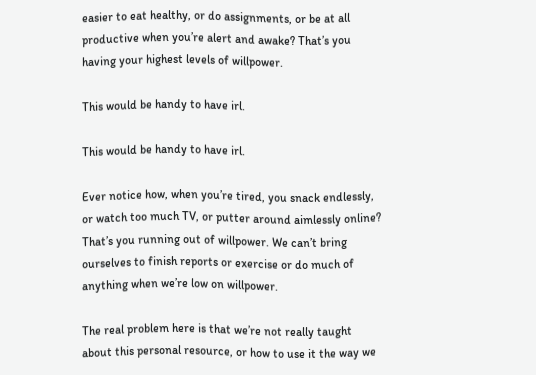easier to eat healthy, or do assignments, or be at all productive when you’re alert and awake? That’s you having your highest levels of willpower.

This would be handy to have irl.

This would be handy to have irl.

Ever notice how, when you’re tired, you snack endlessly, or watch too much TV, or putter around aimlessly online? That’s you running out of willpower. We can’t bring ourselves to finish reports or exercise or do much of anything when we’re low on willpower.

The real problem here is that we’re not really taught about this personal resource, or how to use it the way we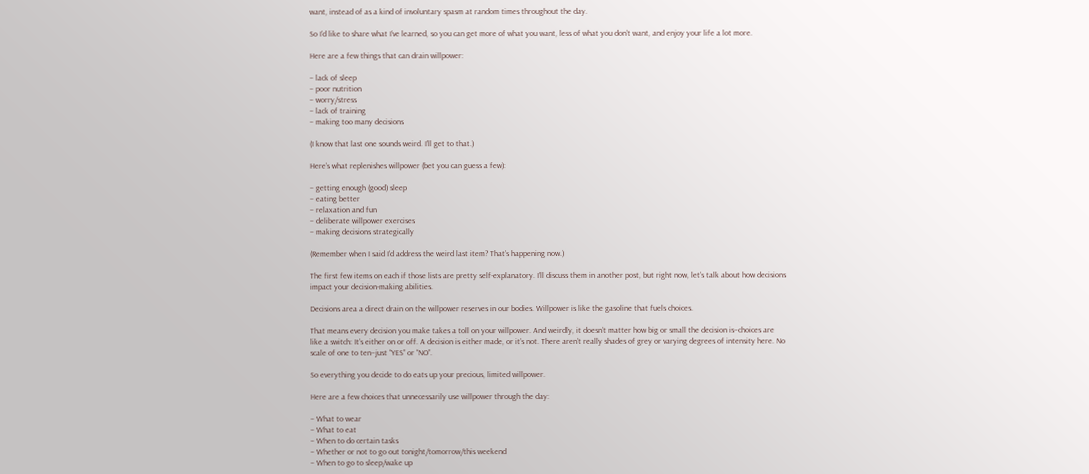want, instead of as a kind of involuntary spasm at random times throughout the day.

So I’d like to share what I’ve learned, so you can get more of what you want, less of what you don’t want, and enjoy your life a lot more.

Here are a few things that can drain willpower:

– lack of sleep
– poor nutrition
– worry/stress
– lack of training
– making too many decisions

(I know that last one sounds weird. I’ll get to that.)

Here’s what replenishes willpower (bet you can guess a few):

– getting enough (good) sleep
– eating better
– relaxation and fun
– deliberate willpower exercises
– making decisions strategically

(Remember when I said I’d address the weird last item? That’s happening now.)

The first few items on each if those lists are pretty self-explanatory. I’ll discuss them in another post, but right now, let’s talk about how decisions impact your decision-making abilities.

Decisions area a direct drain on the willpower reserves in our bodies. Willpower is like the gasoline that fuels choices.

That means every decision you make takes a toll on your willpower. And weirdly, it doesn’t matter how big or small the decision is–choices are like a switch: It’s either on or off. A decision is either made, or it’s not. There aren’t really shades of grey or varying degrees of intensity here. No scale of one to ten–just “YES” or “NO”.

So everything you decide to do eats up your precious, limited willpower.

Here are a few choices that unnecessarily use willpower through the day:

– What to wear
– What to eat
– When to do certain tasks
– Whether or not to go out tonight/tomorrow/this weekend
– When to go to sleep/wake up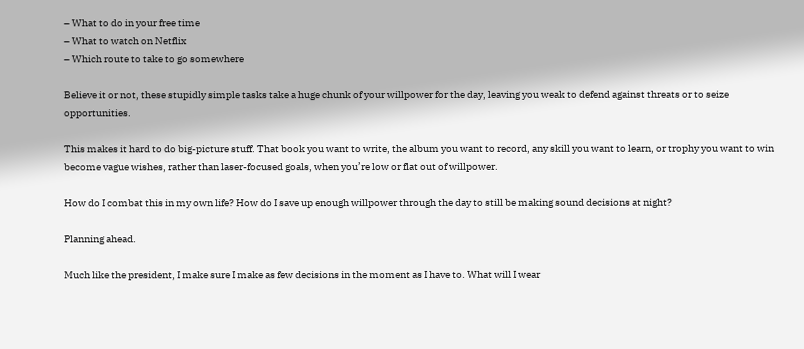– What to do in your free time
– What to watch on Netflix
– Which route to take to go somewhere

Believe it or not, these stupidly simple tasks take a huge chunk of your willpower for the day, leaving you weak to defend against threats or to seize opportunities.

This makes it hard to do big-picture stuff. That book you want to write, the album you want to record, any skill you want to learn, or trophy you want to win become vague wishes, rather than laser-focused goals, when you’re low or flat out of willpower.

How do I combat this in my own life? How do I save up enough willpower through the day to still be making sound decisions at night?

Planning ahead.

Much like the president, I make sure I make as few decisions in the moment as I have to. What will I wear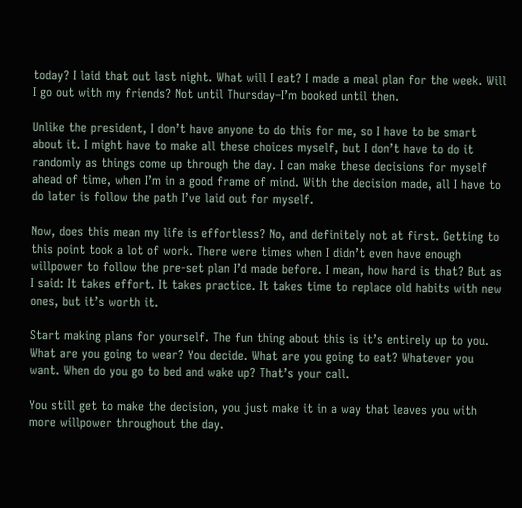today? I laid that out last night. What will I eat? I made a meal plan for the week. Will I go out with my friends? Not until Thursday–I’m booked until then.

Unlike the president, I don’t have anyone to do this for me, so I have to be smart about it. I might have to make all these choices myself, but I don’t have to do it randomly as things come up through the day. I can make these decisions for myself ahead of time, when I’m in a good frame of mind. With the decision made, all I have to do later is follow the path I’ve laid out for myself.

Now, does this mean my life is effortless? No, and definitely not at first. Getting to this point took a lot of work. There were times when I didn’t even have enough willpower to follow the pre-set plan I’d made before. I mean, how hard is that? But as I said: It takes effort. It takes practice. It takes time to replace old habits with new ones, but it’s worth it.

Start making plans for yourself. The fun thing about this is it’s entirely up to you. What are you going to wear? You decide. What are you going to eat? Whatever you want. When do you go to bed and wake up? That’s your call.

You still get to make the decision, you just make it in a way that leaves you with more willpower throughout the day.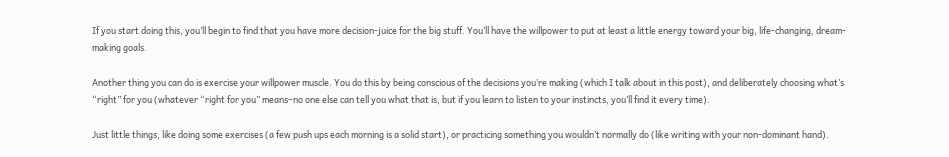If you start doing this, you’ll begin to find that you have more decision-juice for the big stuff. You’ll have the willpower to put at least a little energy toward your big, life-changing, dream-making goals.

Another thing you can do is exercise your willpower muscle. You do this by being conscious of the decisions you’re making (which I talk about in this post), and deliberately choosing what’s “right” for you (whatever “right for you” means–no one else can tell you what that is, but if you learn to listen to your instincts, you’ll find it every time).

Just little things, like doing some exercises (a few push ups each morning is a solid start), or practicing something you wouldn’t normally do (like writing with your non-dominant hand).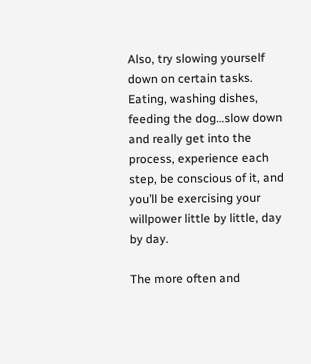Also, try slowing yourself down on certain tasks. Eating, washing dishes, feeding the dog…slow down and really get into the process, experience each step, be conscious of it, and you’ll be exercising your willpower little by little, day by day.

The more often and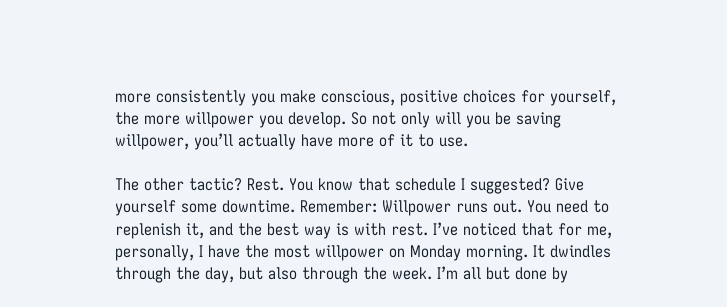more consistently you make conscious, positive choices for yourself, the more willpower you develop. So not only will you be saving willpower, you’ll actually have more of it to use.

The other tactic? Rest. You know that schedule I suggested? Give yourself some downtime. Remember: Willpower runs out. You need to replenish it, and the best way is with rest. I’ve noticed that for me, personally, I have the most willpower on Monday morning. It dwindles through the day, but also through the week. I’m all but done by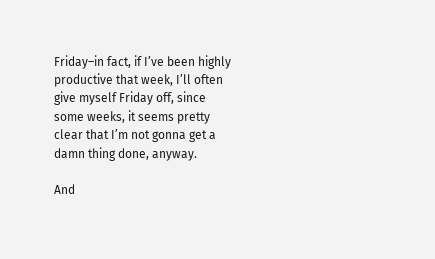Friday–in fact, if I’ve been highly productive that week, I’ll often give myself Friday off, since some weeks, it seems pretty clear that I’m not gonna get a damn thing done, anyway.

And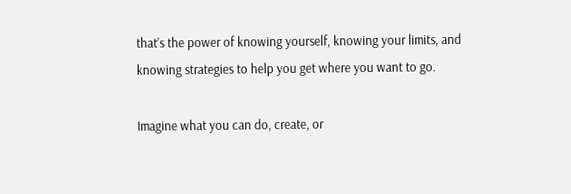that’s the power of knowing yourself, knowing your limits, and knowing strategies to help you get where you want to go.

Imagine what you can do, create, or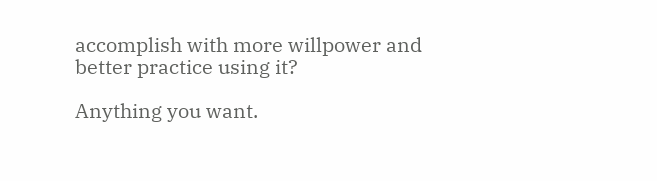accomplish with more willpower and better practice using it?

Anything you want.